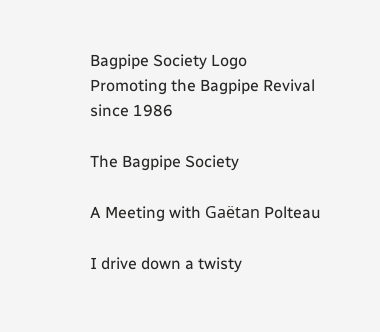Bagpipe Society Logo
Promoting the Bagpipe Revival since 1986

The Bagpipe Society

A Meeting with Gaëtan Polteau

I drive down a twisty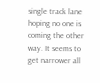single track lane hoping no one is coming the other way. It seems to get narrower all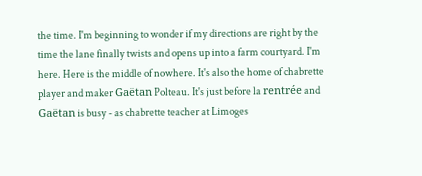the time. I'm beginning to wonder if my directions are right by the time the lane finally twists and opens up into a farm courtyard. I'm here. Here is the middle of nowhere. It's also the home of chabrette player and maker Gaëtan Polteau. It's just before la rentrée and Gaëtan is busy - as chabrette teacher at Limoges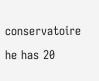conservatoire he has 20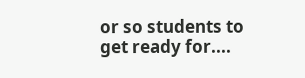or so students to get ready for....